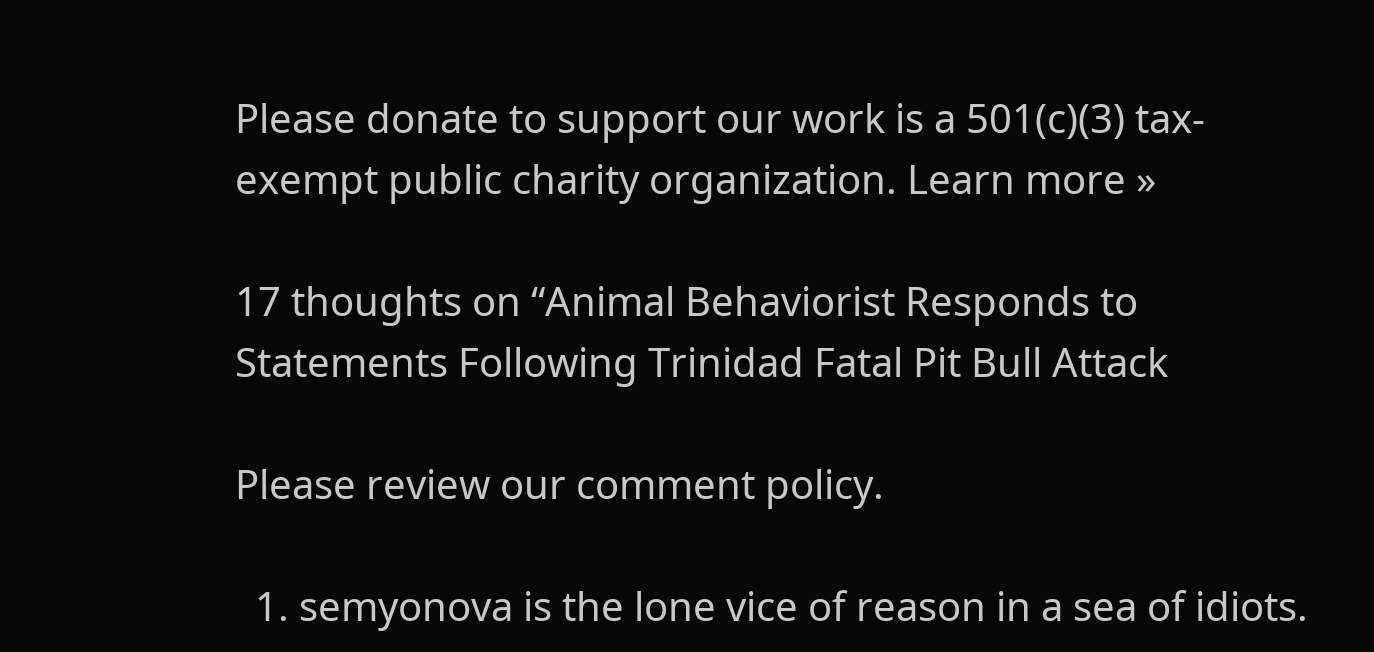Please donate to support our work is a 501(c)(3) tax-exempt public charity organization. Learn more »

17 thoughts on “Animal Behaviorist Responds to Statements Following Trinidad Fatal Pit Bull Attack

Please review our comment policy.

  1. semyonova is the lone vice of reason in a sea of idiots.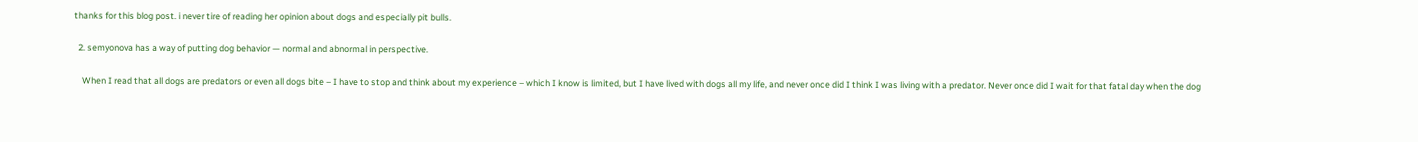thanks for this blog post. i never tire of reading her opinion about dogs and especially pit bulls.

  2. semyonova has a way of putting dog behavior — normal and abnormal in perspective.

    When I read that all dogs are predators or even all dogs bite – I have to stop and think about my experience – which I know is limited, but I have lived with dogs all my life, and never once did I think I was living with a predator. Never once did I wait for that fatal day when the dog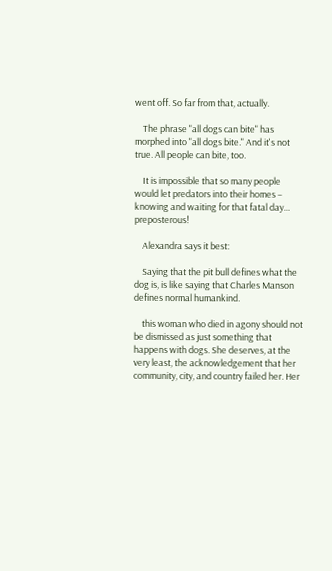went off. So far from that, actually.

    The phrase "all dogs can bite" has morphed into "all dogs bite." And it's not true. All people can bite, too.

    It is impossible that so many people would let predators into their homes – knowing and waiting for that fatal day… preposterous!

    Alexandra says it best:

    Saying that the pit bull defines what the dog is, is like saying that Charles Manson defines normal humankind.

    this woman who died in agony should not be dismissed as just something that happens with dogs. She deserves, at the very least, the acknowledgement that her community, city, and country failed her. Her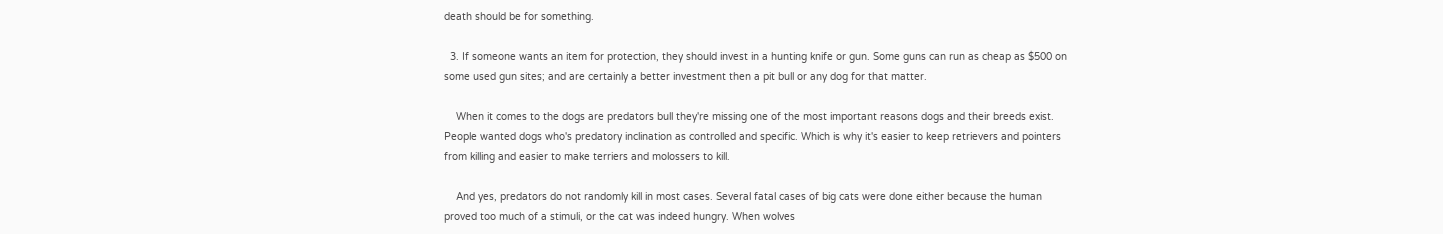death should be for something.

  3. If someone wants an item for protection, they should invest in a hunting knife or gun. Some guns can run as cheap as $500 on some used gun sites; and are certainly a better investment then a pit bull or any dog for that matter.

    When it comes to the dogs are predators bull they're missing one of the most important reasons dogs and their breeds exist. People wanted dogs who's predatory inclination as controlled and specific. Which is why it's easier to keep retrievers and pointers from killing and easier to make terriers and molossers to kill.

    And yes, predators do not randomly kill in most cases. Several fatal cases of big cats were done either because the human proved too much of a stimuli, or the cat was indeed hungry. When wolves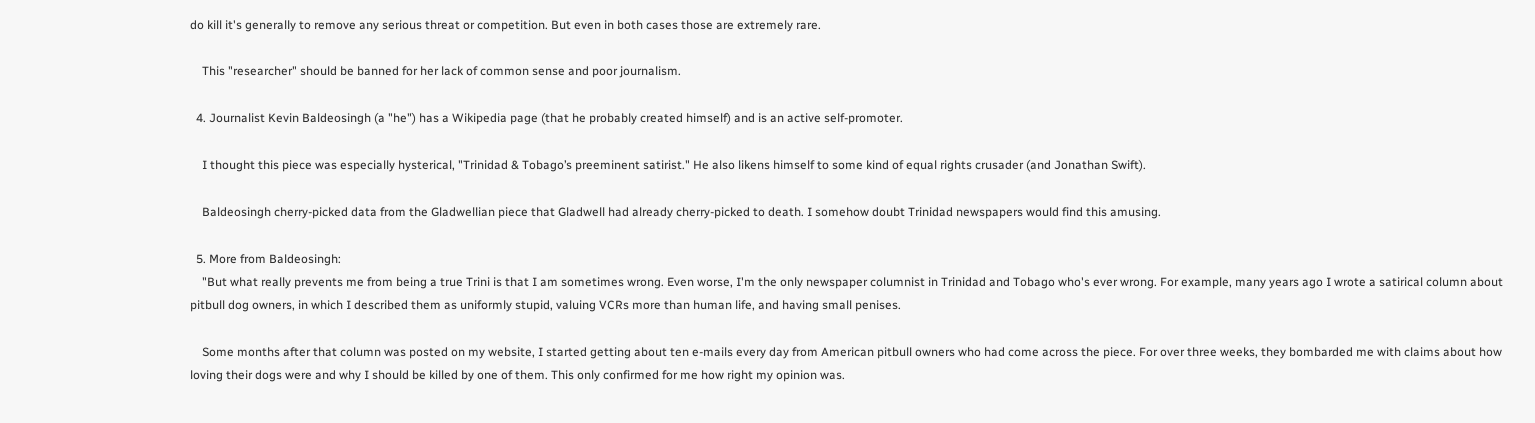do kill it's generally to remove any serious threat or competition. But even in both cases those are extremely rare.

    This "researcher" should be banned for her lack of common sense and poor journalism.

  4. Journalist Kevin Baldeosingh (a "he") has a Wikipedia page (that he probably created himself) and is an active self-promoter.

    I thought this piece was especially hysterical, "Trinidad & Tobago’s preeminent satirist." He also likens himself to some kind of equal rights crusader (and Jonathan Swift).

    Baldeosingh cherry-picked data from the Gladwellian piece that Gladwell had already cherry-picked to death. I somehow doubt Trinidad newspapers would find this amusing.

  5. More from Baldeosingh:
    "But what really prevents me from being a true Trini is that I am sometimes wrong. Even worse, I'm the only newspaper columnist in Trinidad and Tobago who's ever wrong. For example, many years ago I wrote a satirical column about pitbull dog owners, in which I described them as uniformly stupid, valuing VCRs more than human life, and having small penises.

    Some months after that column was posted on my website, I started getting about ten e-mails every day from American pitbull owners who had come across the piece. For over three weeks, they bombarded me with claims about how loving their dogs were and why I should be killed by one of them. This only confirmed for me how right my opinion was.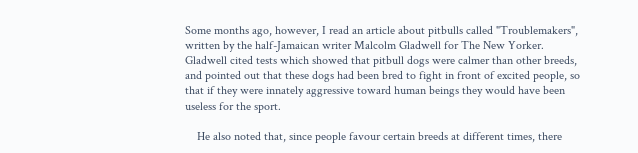Some months ago, however, I read an article about pitbulls called "Troublemakers", written by the half-Jamaican writer Malcolm Gladwell for The New Yorker. Gladwell cited tests which showed that pitbull dogs were calmer than other breeds, and pointed out that these dogs had been bred to fight in front of excited people, so that if they were innately aggressive toward human beings they would have been useless for the sport.

    He also noted that, since people favour certain breeds at different times, there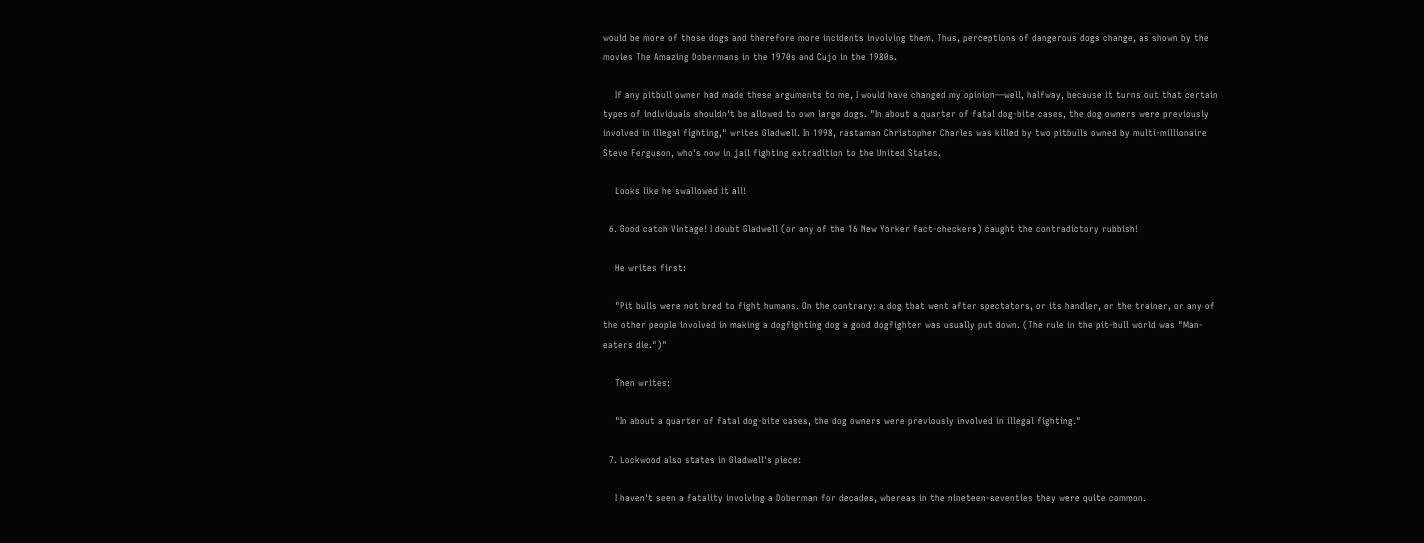would be more of those dogs and therefore more incidents involving them. Thus, perceptions of dangerous dogs change, as shown by the movies The Amazing Dobermans in the 1970s and Cujo in the 1980s.

    If any pitbull owner had made these arguments to me, I would have changed my opinion—well, halfway, because it turns out that certain types of individuals shouldn't be allowed to own large dogs. "In about a quarter of fatal dog-bite cases, the dog owners were previously involved in illegal fighting," writes Gladwell. In 1998, rastaman Christopher Charles was killed by two pitbulls owned by multi-millionaire Steve Ferguson, who's now in jail fighting extradition to the United States.

    Looks like he swallowed it all!

  6. Good catch Vintage! I doubt Gladwell (or any of the 16 New Yorker fact-checkers) caught the contradictory rubbish!

    He writes first:

    "Pit bulls were not bred to fight humans. On the contrary: a dog that went after spectators, or its handler, or the trainer, or any of the other people involved in making a dogfighting dog a good dogfighter was usually put down. (The rule in the pit-bull world was "Man-eaters die.")"

    Then writes:

    "In about a quarter of fatal dog-bite cases, the dog owners were previously involved in illegal fighting."

  7. Lockwood also states in Gladwell's piece:

    I haven't seen a fatality involving a Doberman for decades, whereas in the nineteen-seventies they were quite common.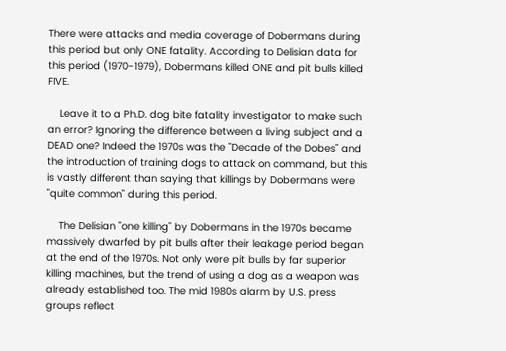There were attacks and media coverage of Dobermans during this period but only ONE fatality. According to Delisian data for this period (1970-1979), Dobermans killed ONE and pit bulls killed FIVE.

    Leave it to a Ph.D. dog bite fatality investigator to make such an error? Ignoring the difference between a living subject and a DEAD one? Indeed the 1970s was the "Decade of the Dobes" and the introduction of training dogs to attack on command, but this is vastly different than saying that killings by Dobermans were "quite common" during this period.

    The Delisian "one killing" by Dobermans in the 1970s became massively dwarfed by pit bulls after their leakage period began at the end of the 1970s. Not only were pit bulls by far superior killing machines, but the trend of using a dog as a weapon was already established too. The mid 1980s alarm by U.S. press groups reflect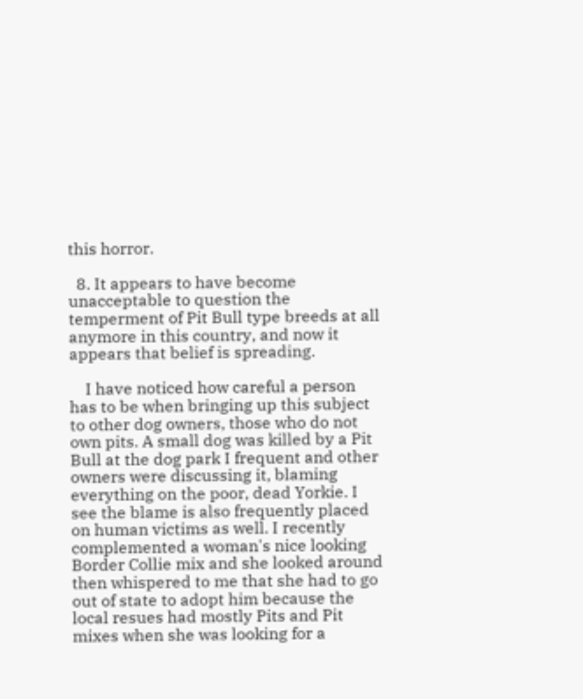this horror.

  8. It appears to have become unacceptable to question the temperment of Pit Bull type breeds at all anymore in this country, and now it appears that belief is spreading.

    I have noticed how careful a person has to be when bringing up this subject to other dog owners, those who do not own pits. A small dog was killed by a Pit Bull at the dog park I frequent and other owners were discussing it, blaming everything on the poor, dead Yorkie. I see the blame is also frequently placed on human victims as well. I recently complemented a woman's nice looking Border Collie mix and she looked around then whispered to me that she had to go out of state to adopt him because the local resues had mostly Pits and Pit mixes when she was looking for a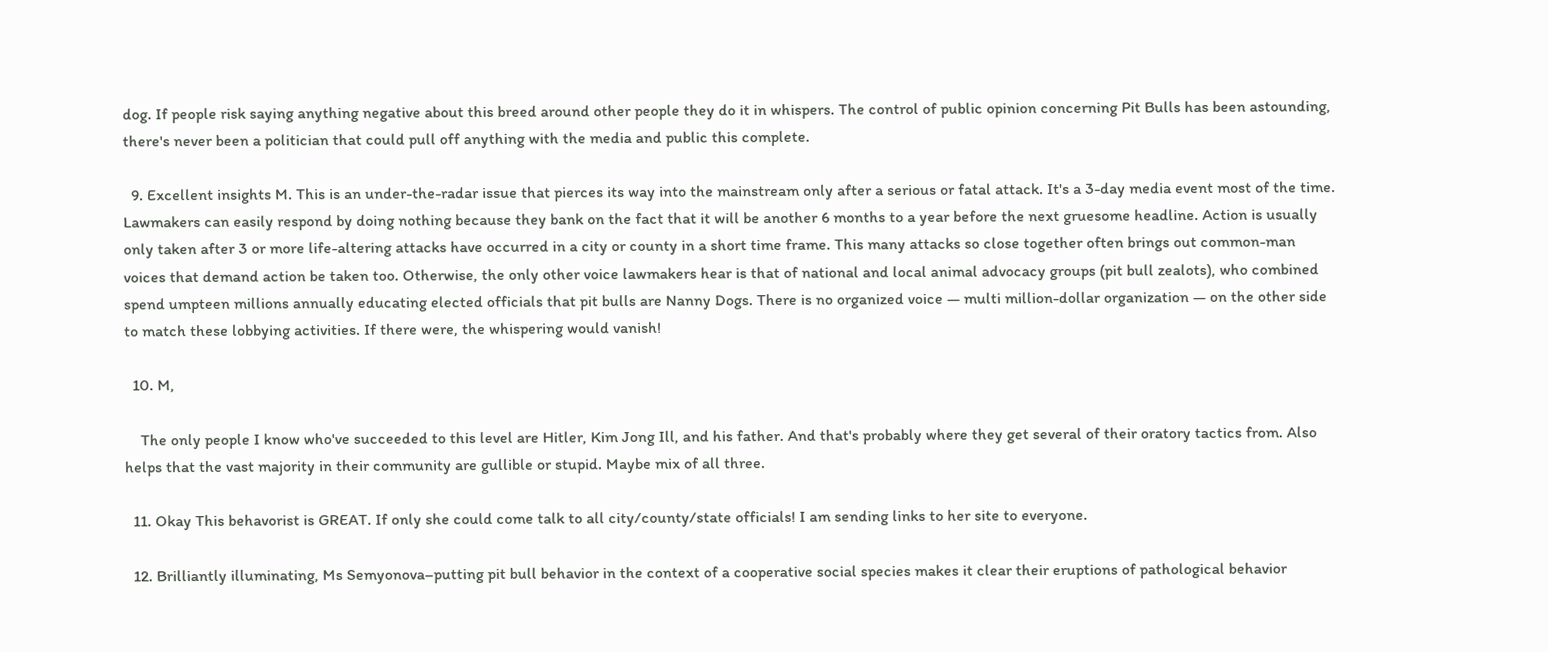dog. If people risk saying anything negative about this breed around other people they do it in whispers. The control of public opinion concerning Pit Bulls has been astounding, there's never been a politician that could pull off anything with the media and public this complete.

  9. Excellent insights M. This is an under-the-radar issue that pierces its way into the mainstream only after a serious or fatal attack. It's a 3-day media event most of the time. Lawmakers can easily respond by doing nothing because they bank on the fact that it will be another 6 months to a year before the next gruesome headline. Action is usually only taken after 3 or more life-altering attacks have occurred in a city or county in a short time frame. This many attacks so close together often brings out common-man voices that demand action be taken too. Otherwise, the only other voice lawmakers hear is that of national and local animal advocacy groups (pit bull zealots), who combined spend umpteen millions annually educating elected officials that pit bulls are Nanny Dogs. There is no organized voice — multi million-dollar organization — on the other side to match these lobbying activities. If there were, the whispering would vanish!

  10. M,

    The only people I know who've succeeded to this level are Hitler, Kim Jong Ill, and his father. And that's probably where they get several of their oratory tactics from. Also helps that the vast majority in their community are gullible or stupid. Maybe mix of all three.

  11. Okay This behavorist is GREAT. If only she could come talk to all city/county/state officials! I am sending links to her site to everyone.

  12. Brilliantly illuminating, Ms Semyonova–putting pit bull behavior in the context of a cooperative social species makes it clear their eruptions of pathological behavior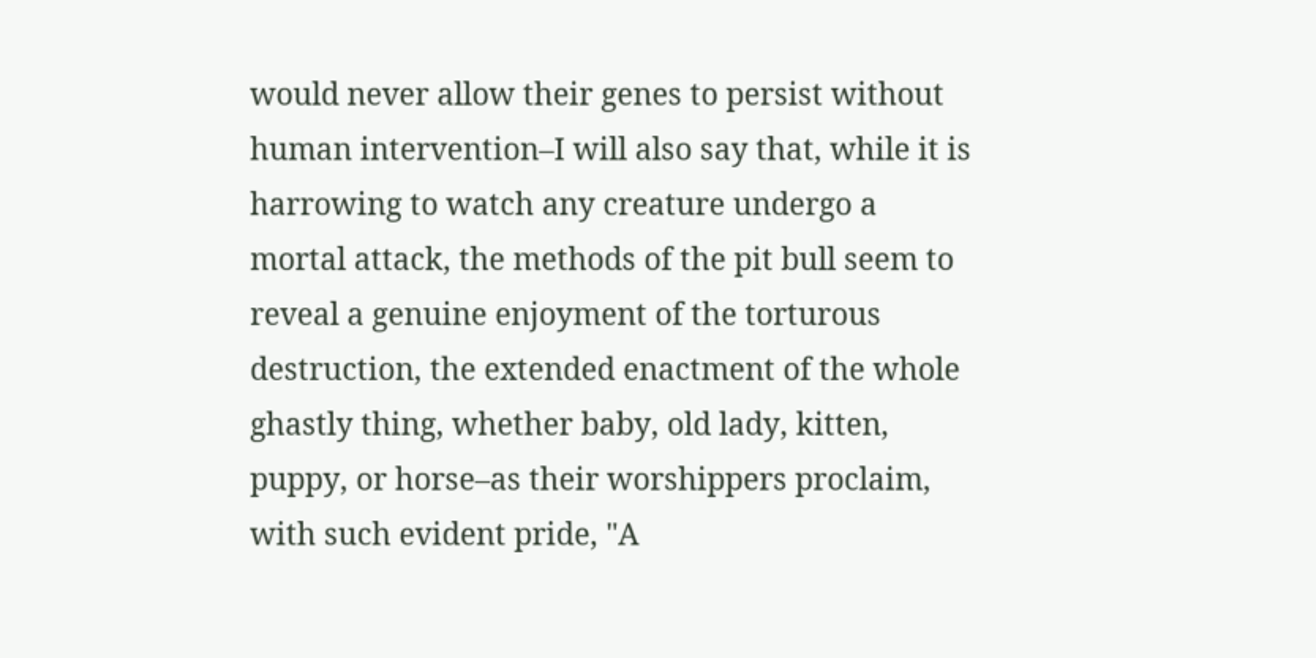would never allow their genes to persist without human intervention–I will also say that, while it is harrowing to watch any creature undergo a mortal attack, the methods of the pit bull seem to reveal a genuine enjoyment of the torturous destruction, the extended enactment of the whole ghastly thing, whether baby, old lady, kitten, puppy, or horse–as their worshippers proclaim, with such evident pride, "A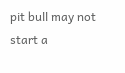pit bull may not start a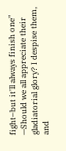fight–but it'll always finish one" —Should we all appreciate their gladiatorial glory? I despise them, and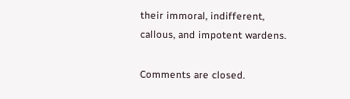their immoral, indifferent, callous, and impotent wardens.

Comments are closed.